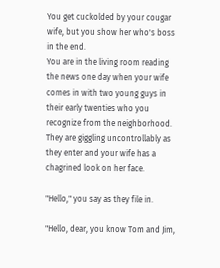You get cuckolded by your cougar wife, but you show her who's boss in the end.
You are in the living room reading the news one day when your wife comes in with two young guys in their early twenties who you recognize from the neighborhood. They are giggling uncontrollably as they enter and your wife has a chagrined look on her face.

"Hello," you say as they file in.

"Hello, dear, you know Tom and Jim,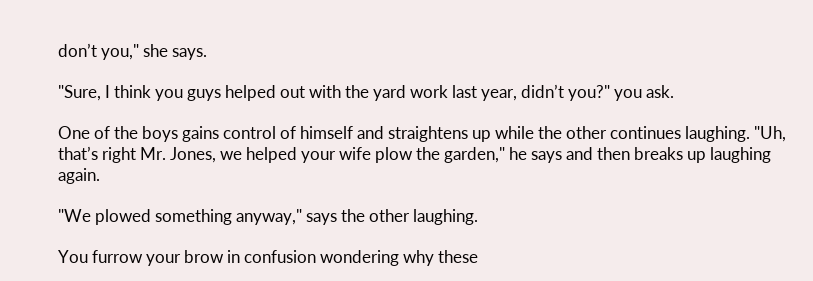don’t you," she says.

"Sure, I think you guys helped out with the yard work last year, didn’t you?" you ask.

One of the boys gains control of himself and straightens up while the other continues laughing. "Uh, that’s right Mr. Jones, we helped your wife plow the garden," he says and then breaks up laughing again.

"We plowed something anyway," says the other laughing.

You furrow your brow in confusion wondering why these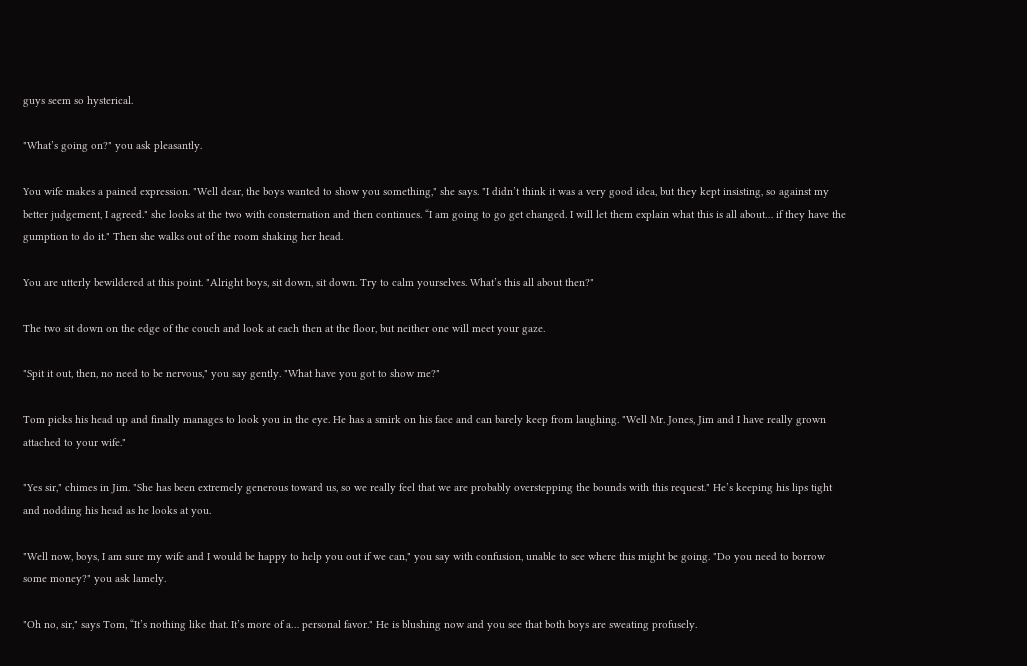guys seem so hysterical.

"What’s going on?" you ask pleasantly.

You wife makes a pained expression. "Well dear, the boys wanted to show you something," she says. "I didn’t think it was a very good idea, but they kept insisting, so against my better judgement, I agreed." she looks at the two with consternation and then continues. “I am going to go get changed. I will let them explain what this is all about… if they have the gumption to do it." Then she walks out of the room shaking her head.

You are utterly bewildered at this point. "Alright boys, sit down, sit down. Try to calm yourselves. What’s this all about then?"

The two sit down on the edge of the couch and look at each then at the floor, but neither one will meet your gaze.

"Spit it out, then, no need to be nervous," you say gently. "What have you got to show me?"

Tom picks his head up and finally manages to look you in the eye. He has a smirk on his face and can barely keep from laughing. "Well Mr. Jones, Jim and I have really grown attached to your wife."

"Yes sir," chimes in Jim. "She has been extremely generous toward us, so we really feel that we are probably overstepping the bounds with this request." He’s keeping his lips tight and nodding his head as he looks at you.

"Well now, boys, I am sure my wife and I would be happy to help you out if we can," you say with confusion, unable to see where this might be going. "Do you need to borrow some money?" you ask lamely.

"Oh no, sir," says Tom, “It’s nothing like that. It’s more of a… personal favor." He is blushing now and you see that both boys are sweating profusely.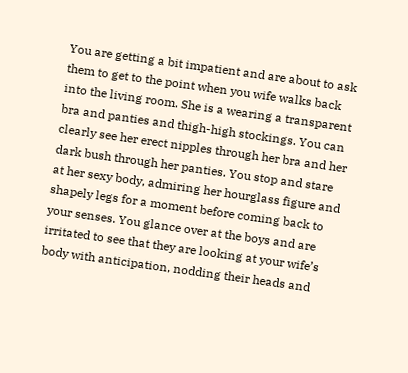You are getting a bit impatient and are about to ask them to get to the point when you wife walks back into the living room. She is a wearing a transparent bra and panties and thigh-high stockings. You can clearly see her erect nipples through her bra and her dark bush through her panties. You stop and stare at her sexy body, admiring her hourglass figure and shapely legs for a moment before coming back to your senses. You glance over at the boys and are irritated to see that they are looking at your wife’s body with anticipation, nodding their heads and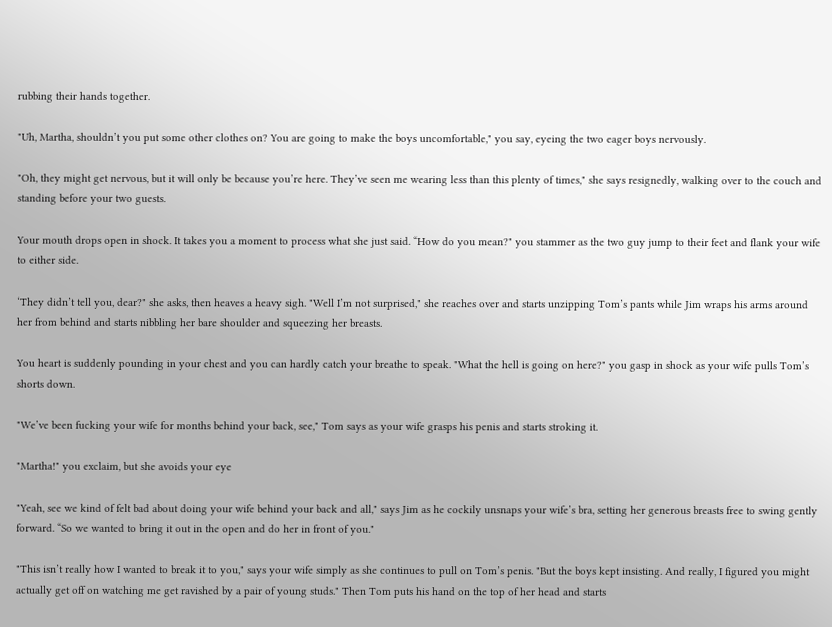rubbing their hands together.

"Uh, Martha, shouldn’t you put some other clothes on? You are going to make the boys uncomfortable," you say, eyeing the two eager boys nervously.

"Oh, they might get nervous, but it will only be because you’re here. They’ve seen me wearing less than this plenty of times," she says resignedly, walking over to the couch and standing before your two guests.

Your mouth drops open in shock. It takes you a moment to process what she just said. “How do you mean?" you stammer as the two guy jump to their feet and flank your wife to either side.

‘They didn’t tell you, dear?" she asks, then heaves a heavy sigh. "Well I’m not surprised," she reaches over and starts unzipping Tom’s pants while Jim wraps his arms around her from behind and starts nibbling her bare shoulder and squeezing her breasts.

You heart is suddenly pounding in your chest and you can hardly catch your breathe to speak. "What the hell is going on here?" you gasp in shock as your wife pulls Tom’s shorts down.

"We’ve been fucking your wife for months behind your back, see," Tom says as your wife grasps his penis and starts stroking it.

"Martha!" you exclaim, but she avoids your eye

"Yeah, see we kind of felt bad about doing your wife behind your back and all," says Jim as he cockily unsnaps your wife’s bra, setting her generous breasts free to swing gently forward. “So we wanted to bring it out in the open and do her in front of you."

"This isn’t really how I wanted to break it to you," says your wife simply as she continues to pull on Tom’s penis. "But the boys kept insisting. And really, I figured you might actually get off on watching me get ravished by a pair of young studs." Then Tom puts his hand on the top of her head and starts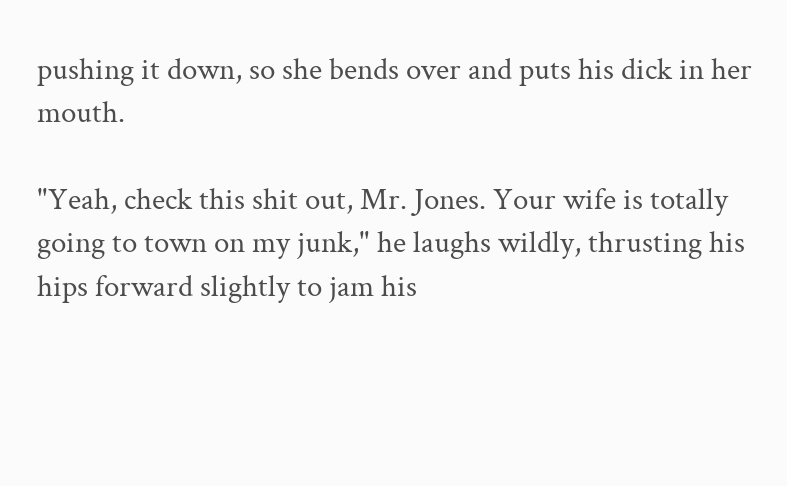pushing it down, so she bends over and puts his dick in her mouth.

"Yeah, check this shit out, Mr. Jones. Your wife is totally going to town on my junk," he laughs wildly, thrusting his hips forward slightly to jam his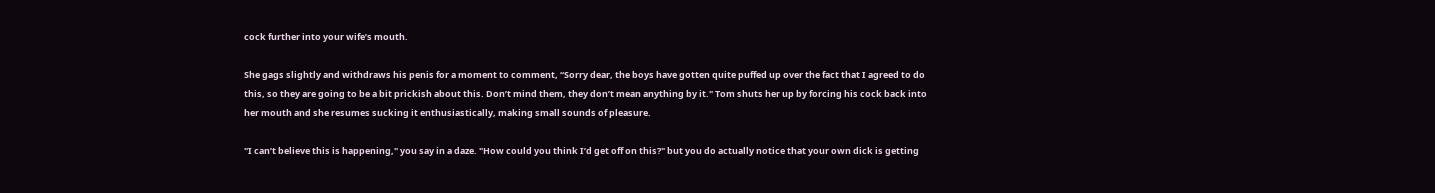cock further into your wife’s mouth.

She gags slightly and withdraws his penis for a moment to comment, “Sorry dear, the boys have gotten quite puffed up over the fact that I agreed to do this, so they are going to be a bit prickish about this. Don’t mind them, they don’t mean anything by it." Tom shuts her up by forcing his cock back into her mouth and she resumes sucking it enthusiastically, making small sounds of pleasure.

"I can’t believe this is happening," you say in a daze. "How could you think I’d get off on this?" but you do actually notice that your own dick is getting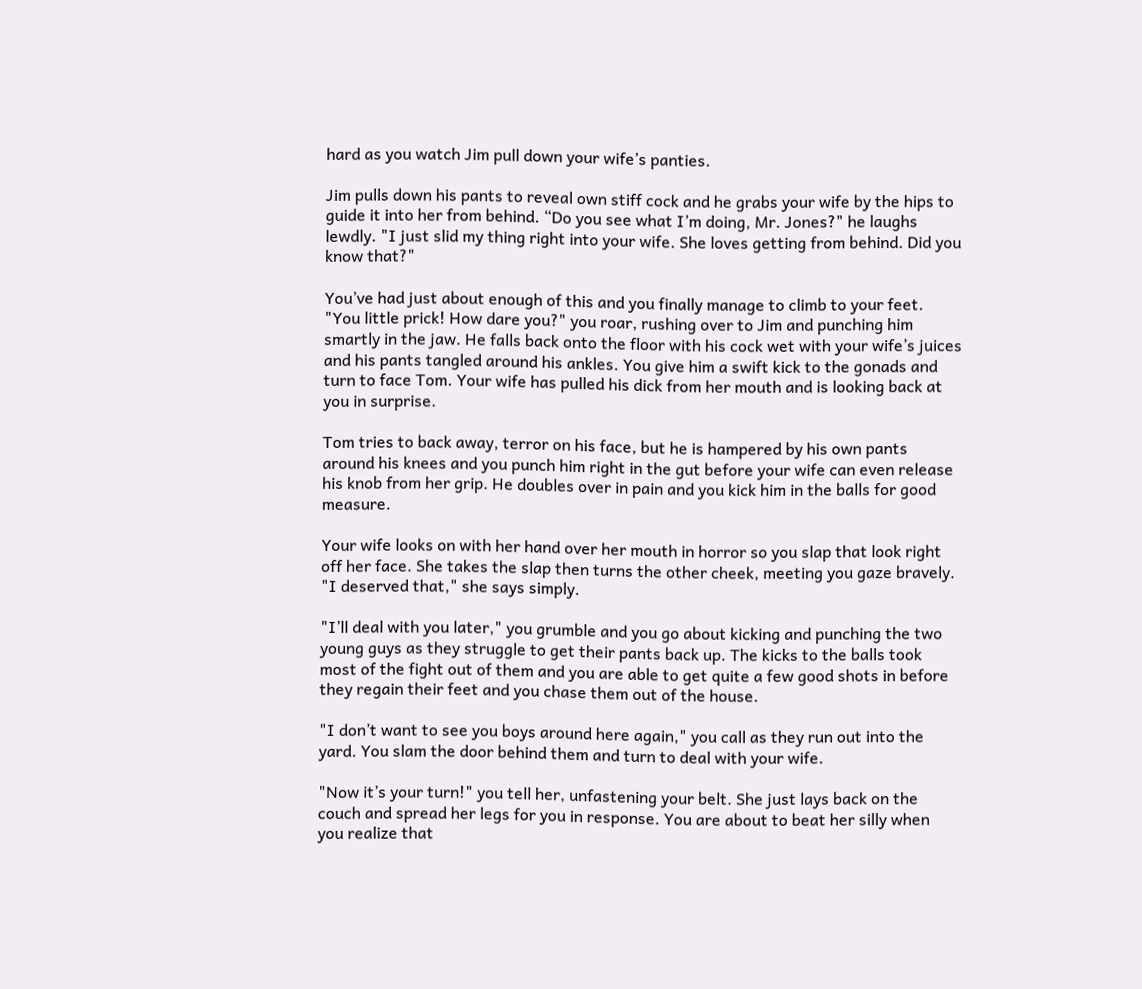hard as you watch Jim pull down your wife’s panties.

Jim pulls down his pants to reveal own stiff cock and he grabs your wife by the hips to guide it into her from behind. “Do you see what I’m doing, Mr. Jones?" he laughs lewdly. "I just slid my thing right into your wife. She loves getting from behind. Did you know that?"

You’ve had just about enough of this and you finally manage to climb to your feet. "You little prick! How dare you?" you roar, rushing over to Jim and punching him smartly in the jaw. He falls back onto the floor with his cock wet with your wife’s juices and his pants tangled around his ankles. You give him a swift kick to the gonads and turn to face Tom. Your wife has pulled his dick from her mouth and is looking back at you in surprise.

Tom tries to back away, terror on his face, but he is hampered by his own pants around his knees and you punch him right in the gut before your wife can even release his knob from her grip. He doubles over in pain and you kick him in the balls for good measure.

Your wife looks on with her hand over her mouth in horror so you slap that look right off her face. She takes the slap then turns the other cheek, meeting you gaze bravely. "I deserved that," she says simply.

"I’ll deal with you later," you grumble and you go about kicking and punching the two young guys as they struggle to get their pants back up. The kicks to the balls took most of the fight out of them and you are able to get quite a few good shots in before they regain their feet and you chase them out of the house.

"I don’t want to see you boys around here again," you call as they run out into the yard. You slam the door behind them and turn to deal with your wife.

"Now it’s your turn!" you tell her, unfastening your belt. She just lays back on the couch and spread her legs for you in response. You are about to beat her silly when you realize that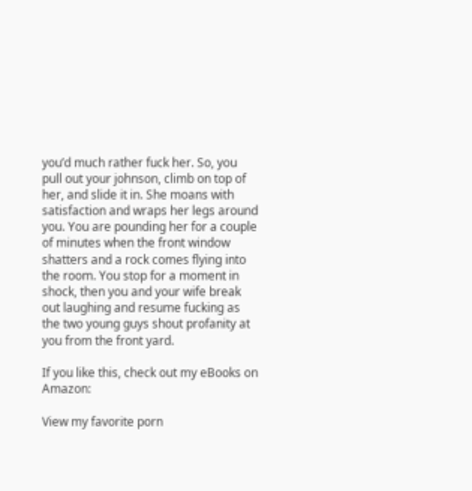you’d much rather fuck her. So, you pull out your johnson, climb on top of her, and slide it in. She moans with satisfaction and wraps her legs around you. You are pounding her for a couple of minutes when the front window shatters and a rock comes flying into the room. You stop for a moment in shock, then you and your wife break out laughing and resume fucking as the two young guys shout profanity at you from the front yard.

If you like this, check out my eBooks on Amazon:

View my favorite porn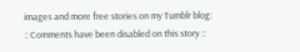images and more free stories on my Tumblr blog:
:: Comments have been disabled on this story ::